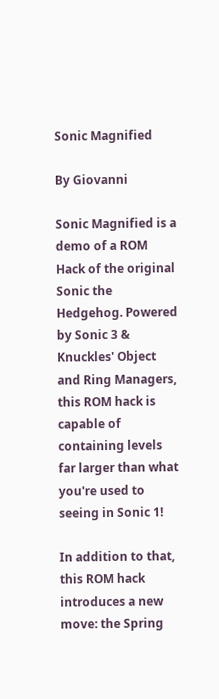Sonic Magnified

By Giovanni

Sonic Magnified is a demo of a ROM Hack of the original Sonic the Hedgehog. Powered by Sonic 3 & Knuckles' Object and Ring Managers, this ROM hack is capable of containing levels far larger than what you're used to seeing in Sonic 1!

In addition to that, this ROM hack introduces a new move: the Spring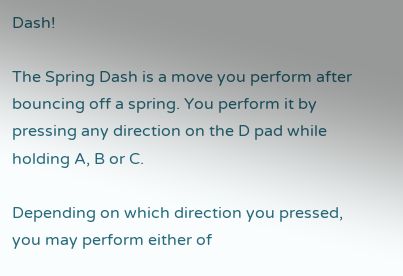Dash!

The Spring Dash is a move you perform after bouncing off a spring. You perform it by pressing any direction on the D pad while holding A, B or C.

Depending on which direction you pressed, you may perform either of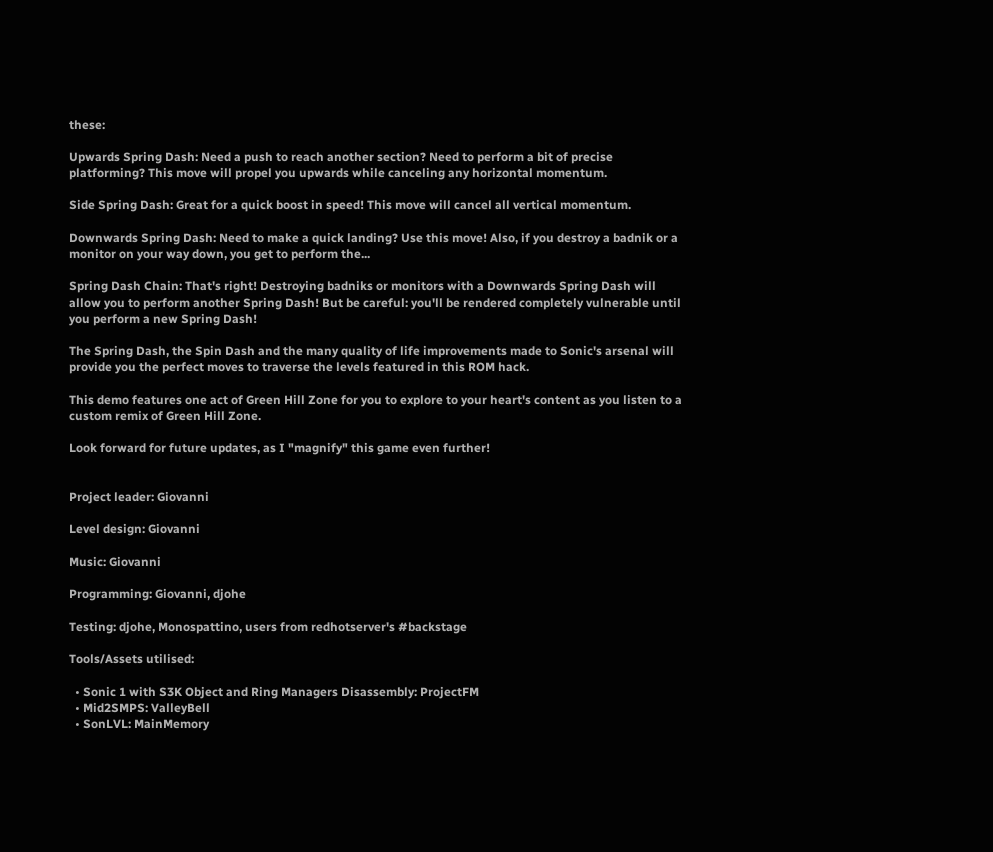these:

Upwards Spring Dash: Need a push to reach another section? Need to perform a bit of precise platforming? This move will propel you upwards while canceling any horizontal momentum.

Side Spring Dash: Great for a quick boost in speed! This move will cancel all vertical momentum.

Downwards Spring Dash: Need to make a quick landing? Use this move! Also, if you destroy a badnik or a monitor on your way down, you get to perform the...

Spring Dash Chain: That's right! Destroying badniks or monitors with a Downwards Spring Dash will allow you to perform another Spring Dash! But be careful: you'll be rendered completely vulnerable until you perform a new Spring Dash!

The Spring Dash, the Spin Dash and the many quality of life improvements made to Sonic's arsenal will provide you the perfect moves to traverse the levels featured in this ROM hack.

This demo features one act of Green Hill Zone for you to explore to your heart's content as you listen to a custom remix of Green Hill Zone.

Look forward for future updates, as I "magnify" this game even further!


Project leader: Giovanni

Level design: Giovanni

Music: Giovanni

Programming: Giovanni, djohe

Testing: djohe, Monospattino, users from redhotserver's #backstage

Tools/Assets utilised:

  • Sonic 1 with S3K Object and Ring Managers Disassembly: ProjectFM
  • Mid2SMPS: ValleyBell
  • SonLVL: MainMemory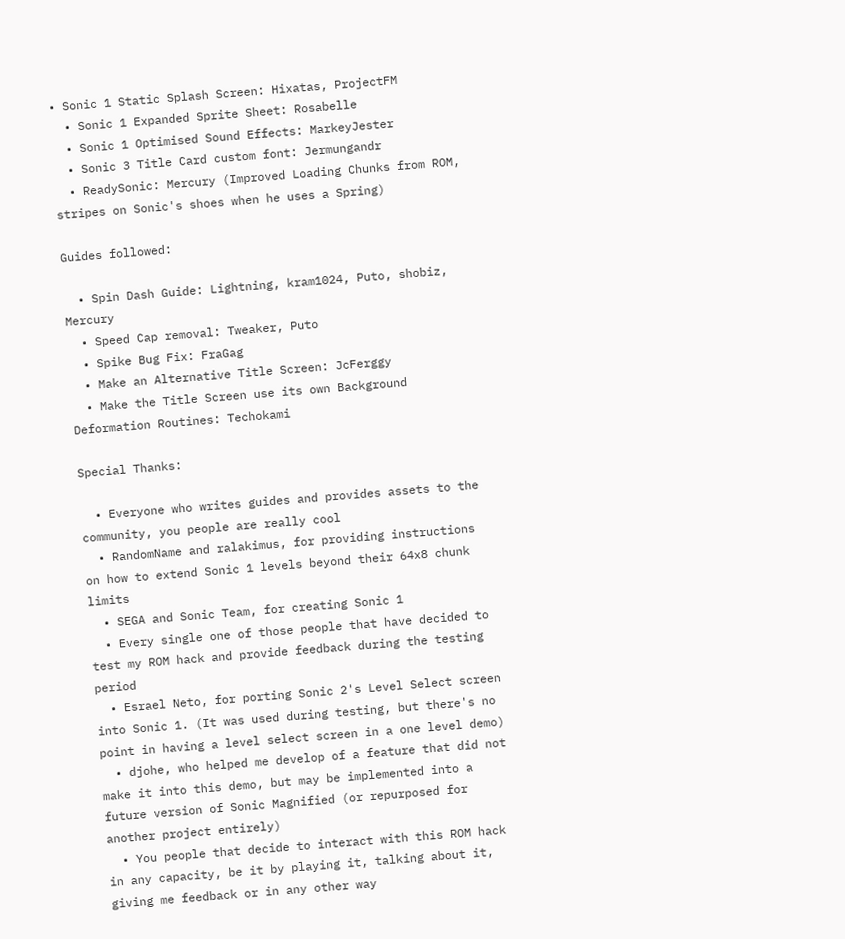• Sonic 1 Static Splash Screen: Hixatas, ProjectFM
  • Sonic 1 Expanded Sprite Sheet: Rosabelle
  • Sonic 1 Optimised Sound Effects: MarkeyJester
  • Sonic 3 Title Card custom font: Jermungandr
  • ReadySonic: Mercury (Improved Loading Chunks from ROM, stripes on Sonic's shoes when he uses a Spring)

Guides followed:

  • Spin Dash Guide: Lightning, kram1024, Puto, shobiz, Mercury
  • Speed Cap removal: Tweaker, Puto
  • Spike Bug Fix: FraGag
  • Make an Alternative Title Screen: JcFerggy
  • Make the Title Screen use its own Background Deformation Routines: Techokami

Special Thanks:

  • Everyone who writes guides and provides assets to the community, you people are really cool
  • RandomName and ralakimus, for providing instructions on how to extend Sonic 1 levels beyond their 64x8 chunk limits
  • SEGA and Sonic Team, for creating Sonic 1
  • Every single one of those people that have decided to test my ROM hack and provide feedback during the testing period
  • Esrael Neto, for porting Sonic 2's Level Select screen into Sonic 1. (It was used during testing, but there's no point in having a level select screen in a one level demo)
  • djohe, who helped me develop of a feature that did not make it into this demo, but may be implemented into a future version of Sonic Magnified (or repurposed for another project entirely)
  • You people that decide to interact with this ROM hack in any capacity, be it by playing it, talking about it, giving me feedback or in any other way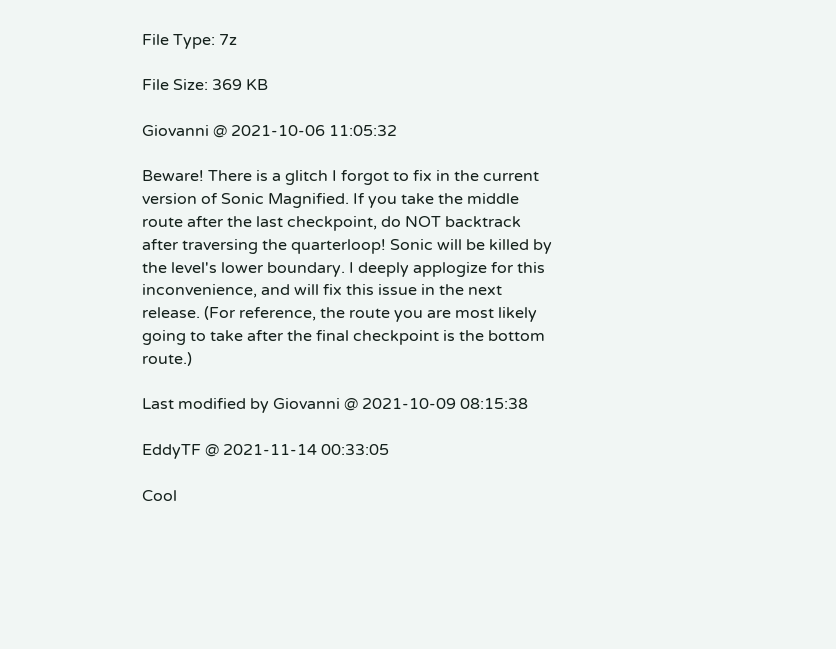File Type: 7z

File Size: 369 KB

Giovanni @ 2021-10-06 11:05:32

Beware! There is a glitch I forgot to fix in the current version of Sonic Magnified. If you take the middle route after the last checkpoint, do NOT backtrack after traversing the quarterloop! Sonic will be killed by the level's lower boundary. I deeply applogize for this inconvenience, and will fix this issue in the next release. (For reference, the route you are most likely going to take after the final checkpoint is the bottom route.)

Last modified by Giovanni @ 2021-10-09 08:15:38

EddyTF @ 2021-11-14 00:33:05

Cool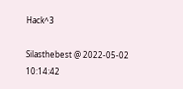Hack^3

Silasthebest @ 2022-05-02 10:14:42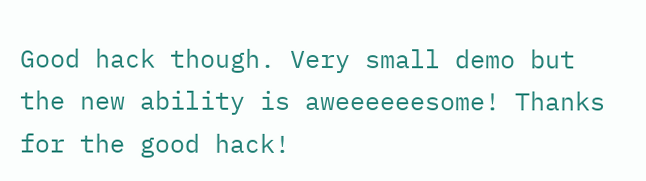Good hack though. Very small demo but the new ability is aweeeeeesome! Thanks for the good hack!